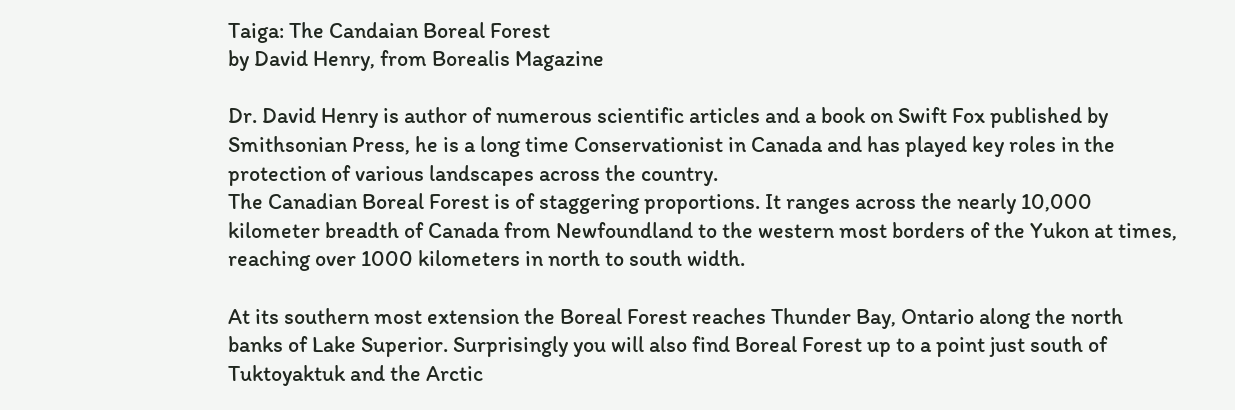Taiga: The Candaian Boreal Forest
by David Henry, from Borealis Magazine

Dr. David Henry is author of numerous scientific articles and a book on Swift Fox published by Smithsonian Press, he is a long time Conservationist in Canada and has played key roles in the protection of various landscapes across the country.
The Canadian Boreal Forest is of staggering proportions. It ranges across the nearly 10,000 kilometer breadth of Canada from Newfoundland to the western most borders of the Yukon at times, reaching over 1000 kilometers in north to south width.

At its southern most extension the Boreal Forest reaches Thunder Bay, Ontario along the north banks of Lake Superior. Surprisingly you will also find Boreal Forest up to a point just south of Tuktoyaktuk and the Arctic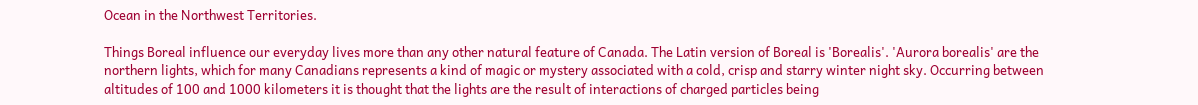Ocean in the Northwest Territories.

Things Boreal influence our everyday lives more than any other natural feature of Canada. The Latin version of Boreal is 'Borealis'. 'Aurora borealis' are the northern lights, which for many Canadians represents a kind of magic or mystery associated with a cold, crisp and starry winter night sky. Occurring between altitudes of 100 and 1000 kilometers it is thought that the lights are the result of interactions of charged particles being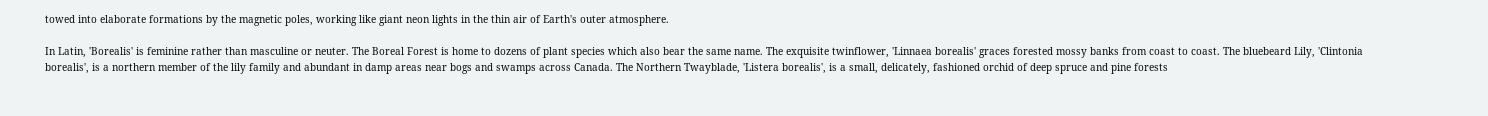towed into elaborate formations by the magnetic poles, working like giant neon lights in the thin air of Earth's outer atmosphere.

In Latin, 'Borealis' is feminine rather than masculine or neuter. The Boreal Forest is home to dozens of plant species which also bear the same name. The exquisite twinflower, 'Linnaea borealis' graces forested mossy banks from coast to coast. The bluebeard Lily, 'Clintonia borealis', is a northern member of the lily family and abundant in damp areas near bogs and swamps across Canada. The Northern Twayblade, 'Listera borealis', is a small, delicately, fashioned orchid of deep spruce and pine forests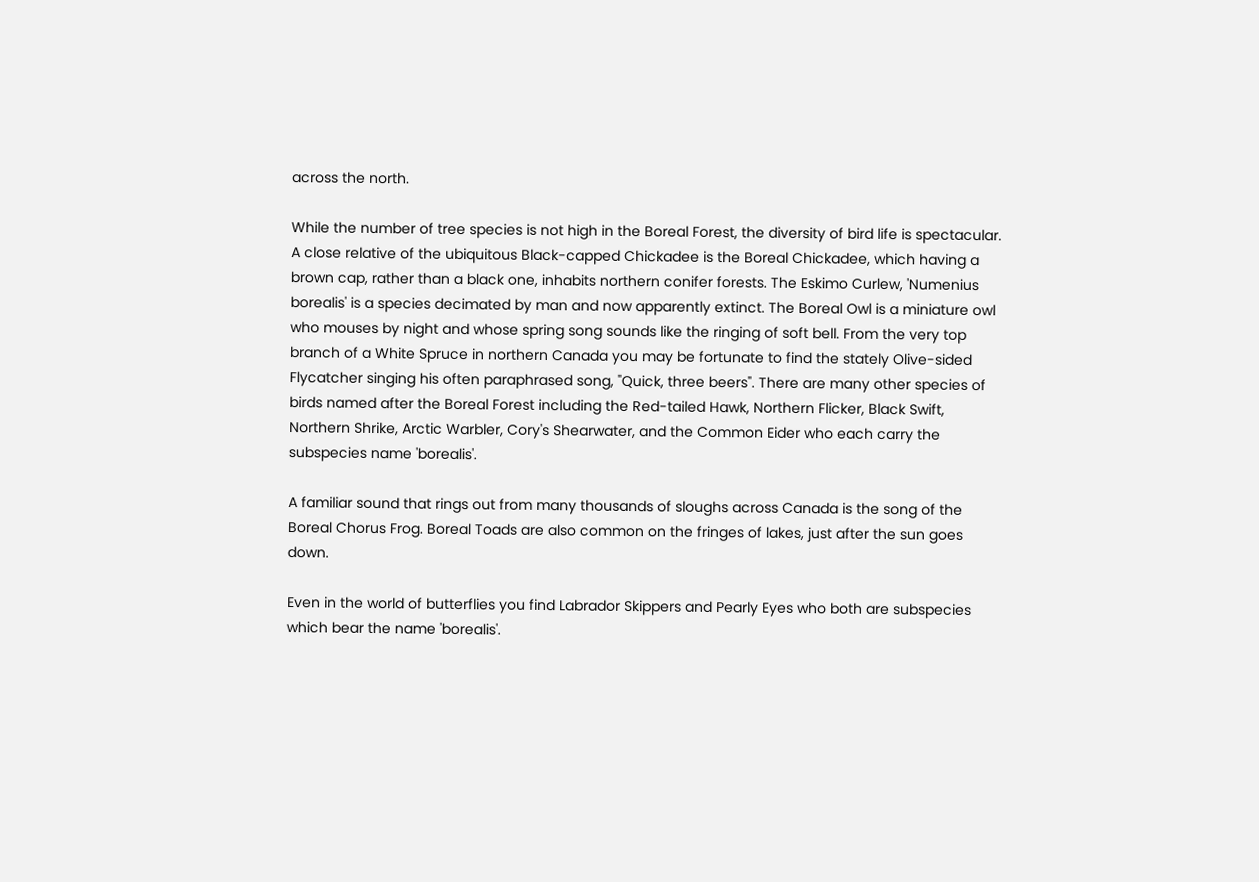across the north.

While the number of tree species is not high in the Boreal Forest, the diversity of bird life is spectacular. A close relative of the ubiquitous Black-capped Chickadee is the Boreal Chickadee, which having a brown cap, rather than a black one, inhabits northern conifer forests. The Eskimo Curlew, 'Numenius borealis' is a species decimated by man and now apparently extinct. The Boreal Owl is a miniature owl who mouses by night and whose spring song sounds like the ringing of soft bell. From the very top branch of a White Spruce in northern Canada you may be fortunate to find the stately Olive-sided Flycatcher singing his often paraphrased song, "Quick, three beers". There are many other species of birds named after the Boreal Forest including the Red-tailed Hawk, Northern Flicker, Black Swift, Northern Shrike, Arctic Warbler, Cory's Shearwater, and the Common Eider who each carry the subspecies name 'borealis'.

A familiar sound that rings out from many thousands of sloughs across Canada is the song of the Boreal Chorus Frog. Boreal Toads are also common on the fringes of lakes, just after the sun goes down.

Even in the world of butterflies you find Labrador Skippers and Pearly Eyes who both are subspecies which bear the name 'borealis'.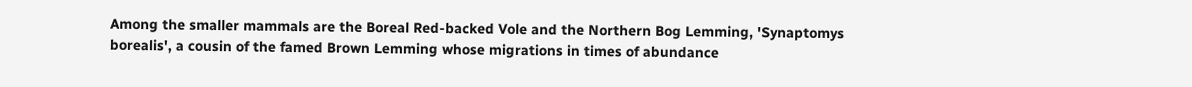Among the smaller mammals are the Boreal Red-backed Vole and the Northern Bog Lemming, 'Synaptomys borealis', a cousin of the famed Brown Lemming whose migrations in times of abundance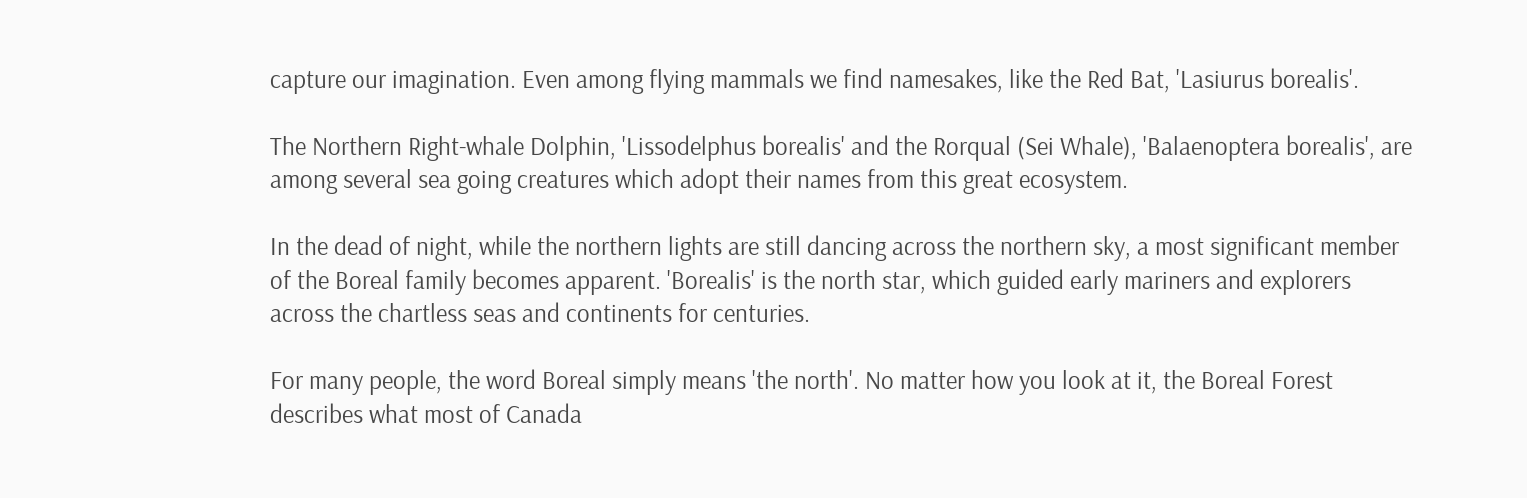capture our imagination. Even among flying mammals we find namesakes, like the Red Bat, 'Lasiurus borealis'.

The Northern Right-whale Dolphin, 'Lissodelphus borealis' and the Rorqual (Sei Whale), 'Balaenoptera borealis', are among several sea going creatures which adopt their names from this great ecosystem.

In the dead of night, while the northern lights are still dancing across the northern sky, a most significant member of the Boreal family becomes apparent. 'Borealis' is the north star, which guided early mariners and explorers across the chartless seas and continents for centuries.

For many people, the word Boreal simply means 'the north'. No matter how you look at it, the Boreal Forest describes what most of Canada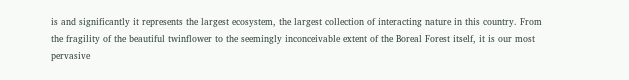is and significantly it represents the largest ecosystem, the largest collection of interacting nature in this country. From the fragility of the beautiful twinflower to the seemingly inconceivable extent of the Boreal Forest itself, it is our most pervasive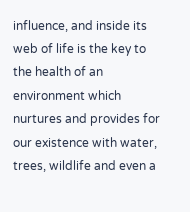influence, and inside its web of life is the key to the health of an environment which nurtures and provides for our existence with water, trees, wildlife and even a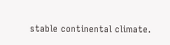stable continental climate.